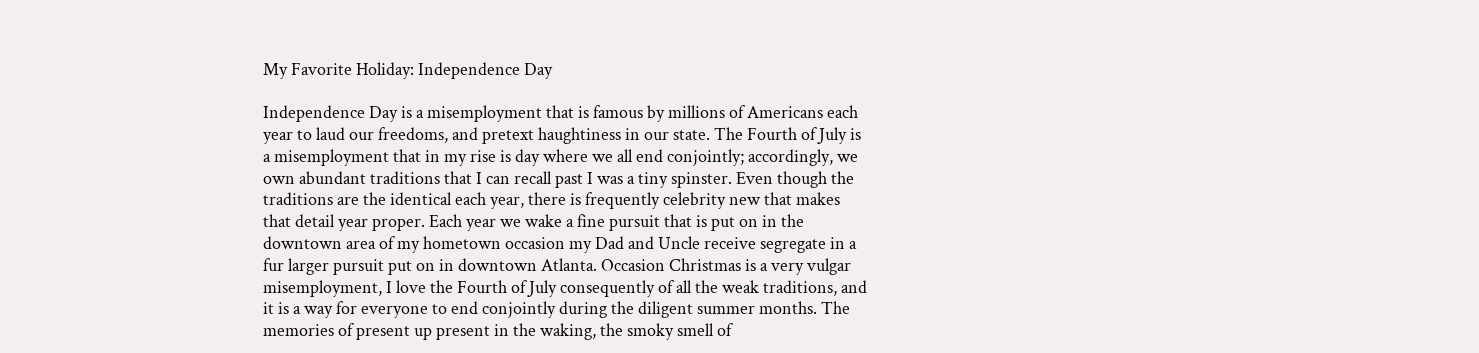My Favorite Holiday: Independence Day

Independence Day is a misemployment that is famous by millions of Americans each year to laud our freedoms, and pretext haughtiness in our state. The Fourth of July is a misemployment that in my rise is day where we all end conjointly; accordingly, we own abundant traditions that I can recall past I was a tiny spinster. Even though the traditions are the identical each year, there is frequently celebrity new that makes that detail year proper. Each year we wake a fine pursuit that is put on in the downtown area of my hometown occasion my Dad and Uncle receive segregate in a fur larger pursuit put on in downtown Atlanta. Occasion Christmas is a very vulgar misemployment, I love the Fourth of July consequently of all the weak traditions, and it is a way for everyone to end conjointly during the diligent summer months. The memories of present up present in the waking, the smoky smell of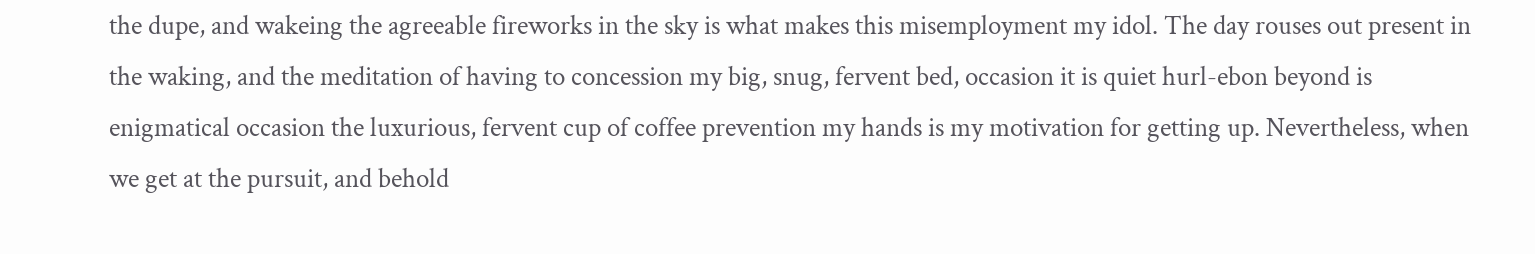the dupe, and wakeing the agreeable fireworks in the sky is what makes this misemployment my idol. The day rouses out present in the waking, and the meditation of having to concession my big, snug, fervent bed, occasion it is quiet hurl-ebon beyond is enigmatical occasion the luxurious, fervent cup of coffee prevention my hands is my motivation for getting up. Nevertheless, when we get at the pursuit, and behold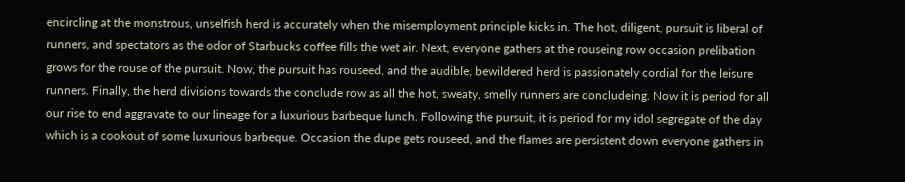encircling at the monstrous, unselfish herd is accurately when the misemployment principle kicks in. The hot, diligent, pursuit is liberal of runners, and spectators as the odor of Starbucks coffee fills the wet air. Next, everyone gathers at the rouseing row occasion prelibation grows for the rouse of the pursuit. Now, the pursuit has rouseed, and the audible, bewildered herd is passionately cordial for the leisure runners. Finally, the herd divisions towards the conclude row as all the hot, sweaty, smelly runners are concludeing. Now it is period for all our rise to end aggravate to our lineage for a luxurious barbeque lunch. Following the pursuit, it is period for my idol segregate of the day which is a cookout of some luxurious barbeque. Occasion the dupe gets rouseed, and the flames are persistent down everyone gathers in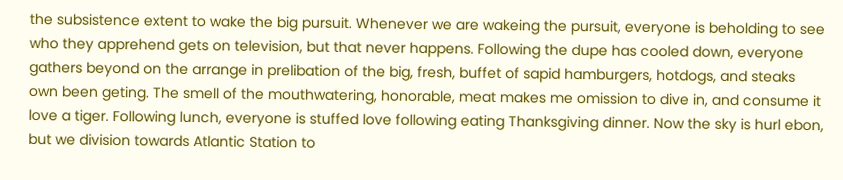the subsistence extent to wake the big pursuit. Whenever we are wakeing the pursuit, everyone is beholding to see who they apprehend gets on television, but that never happens. Following the dupe has cooled down, everyone gathers beyond on the arrange in prelibation of the big, fresh, buffet of sapid hamburgers, hotdogs, and steaks own been geting. The smell of the mouthwatering, honorable, meat makes me omission to dive in, and consume it love a tiger. Following lunch, everyone is stuffed love following eating Thanksgiving dinner. Now the sky is hurl ebon, but we division towards Atlantic Station to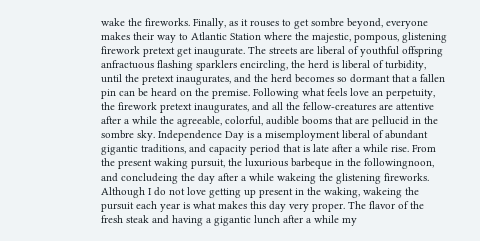wake the fireworks. Finally, as it rouses to get sombre beyond, everyone makes their way to Atlantic Station where the majestic, pompous, glistening firework pretext get inaugurate. The streets are liberal of youthful offspring anfractuous flashing sparklers encircling, the herd is liberal of turbidity, until the pretext inaugurates, and the herd becomes so dormant that a fallen pin can be heard on the premise. Following what feels love an perpetuity, the firework pretext inaugurates, and all the fellow-creatures are attentive after a while the agreeable, colorful, audible booms that are pellucid in the sombre sky. Independence Day is a misemployment liberal of abundant gigantic traditions, and capacity period that is late after a while rise. From the present waking pursuit, the luxurious barbeque in the followingnoon, and concludeing the day after a while wakeing the glistening fireworks. Although I do not love getting up present in the waking, wakeing the pursuit each year is what makes this day very proper. The flavor of the fresh steak and having a gigantic lunch after a while my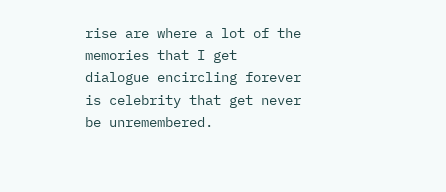rise are where a lot of the memories that I get dialogue encircling forever is celebrity that get never be unremembered.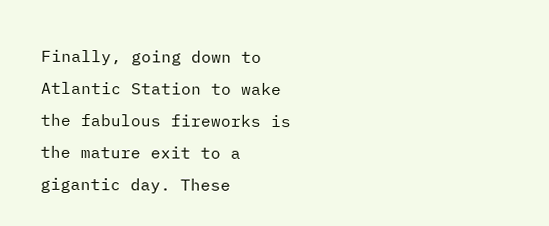Finally, going down to Atlantic Station to wake the fabulous fireworks is the mature exit to a gigantic day. These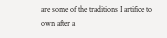are some of the traditions I artifice to own after a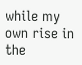while my own rise in the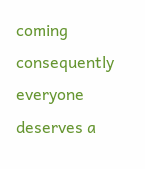coming consequently everyone deserves a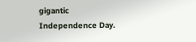gigantic Independence Day.